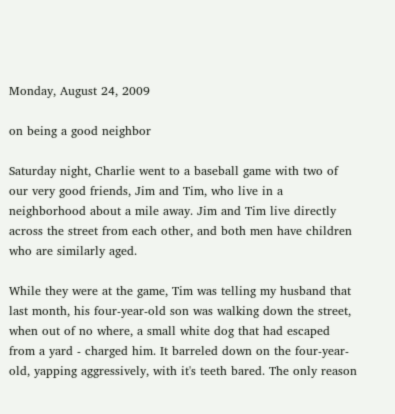Monday, August 24, 2009

on being a good neighbor

Saturday night, Charlie went to a baseball game with two of our very good friends, Jim and Tim, who live in a neighborhood about a mile away. Jim and Tim live directly across the street from each other, and both men have children who are similarly aged.

While they were at the game, Tim was telling my husband that last month, his four-year-old son was walking down the street, when out of no where, a small white dog that had escaped from a yard - charged him. It barreled down on the four-year-old, yapping aggressively, with it's teeth bared. The only reason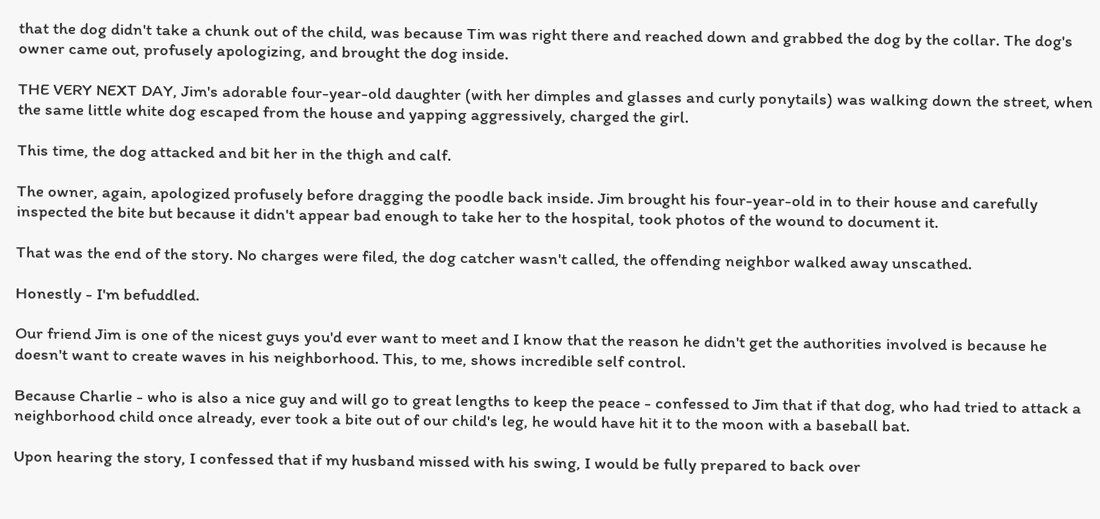that the dog didn't take a chunk out of the child, was because Tim was right there and reached down and grabbed the dog by the collar. The dog's owner came out, profusely apologizing, and brought the dog inside.

THE VERY NEXT DAY, Jim's adorable four-year-old daughter (with her dimples and glasses and curly ponytails) was walking down the street, when the same little white dog escaped from the house and yapping aggressively, charged the girl.

This time, the dog attacked and bit her in the thigh and calf.

The owner, again, apologized profusely before dragging the poodle back inside. Jim brought his four-year-old in to their house and carefully inspected the bite but because it didn't appear bad enough to take her to the hospital, took photos of the wound to document it.

That was the end of the story. No charges were filed, the dog catcher wasn't called, the offending neighbor walked away unscathed.

Honestly - I'm befuddled.

Our friend Jim is one of the nicest guys you'd ever want to meet and I know that the reason he didn't get the authorities involved is because he doesn't want to create waves in his neighborhood. This, to me, shows incredible self control.

Because Charlie - who is also a nice guy and will go to great lengths to keep the peace - confessed to Jim that if that dog, who had tried to attack a neighborhood child once already, ever took a bite out of our child's leg, he would have hit it to the moon with a baseball bat.

Upon hearing the story, I confessed that if my husband missed with his swing, I would be fully prepared to back over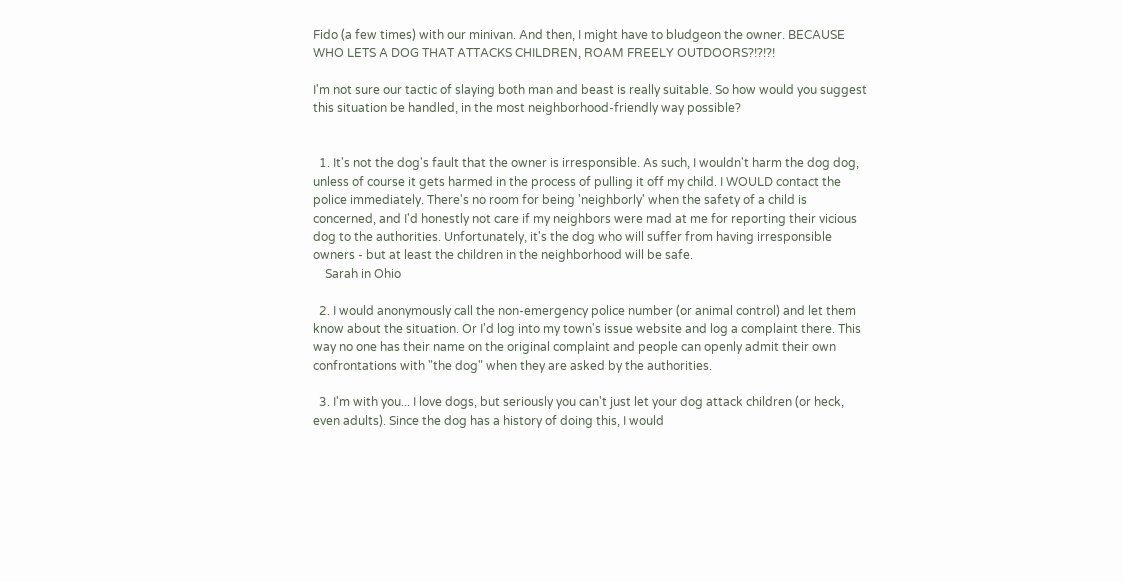Fido (a few times) with our minivan. And then, I might have to bludgeon the owner. BECAUSE WHO LETS A DOG THAT ATTACKS CHILDREN, ROAM FREELY OUTDOORS?!?!?!

I'm not sure our tactic of slaying both man and beast is really suitable. So how would you suggest this situation be handled, in the most neighborhood-friendly way possible?


  1. It's not the dog's fault that the owner is irresponsible. As such, I wouldn't harm the dog dog, unless of course it gets harmed in the process of pulling it off my child. I WOULD contact the police immediately. There's no room for being 'neighborly' when the safety of a child is concerned, and I'd honestly not care if my neighbors were mad at me for reporting their vicious dog to the authorities. Unfortunately, it's the dog who will suffer from having irresponsible owners - but at least the children in the neighborhood will be safe.
    Sarah in Ohio

  2. I would anonymously call the non-emergency police number (or animal control) and let them know about the situation. Or I'd log into my town's issue website and log a complaint there. This way no one has their name on the original complaint and people can openly admit their own confrontations with "the dog" when they are asked by the authorities.

  3. I'm with you... I love dogs, but seriously you can't just let your dog attack children (or heck, even adults). Since the dog has a history of doing this, I would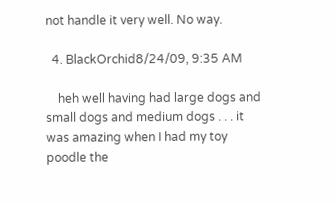not handle it very well. No way.

  4. BlackOrchid8/24/09, 9:35 AM

    heh well having had large dogs and small dogs and medium dogs . . . it was amazing when I had my toy poodle the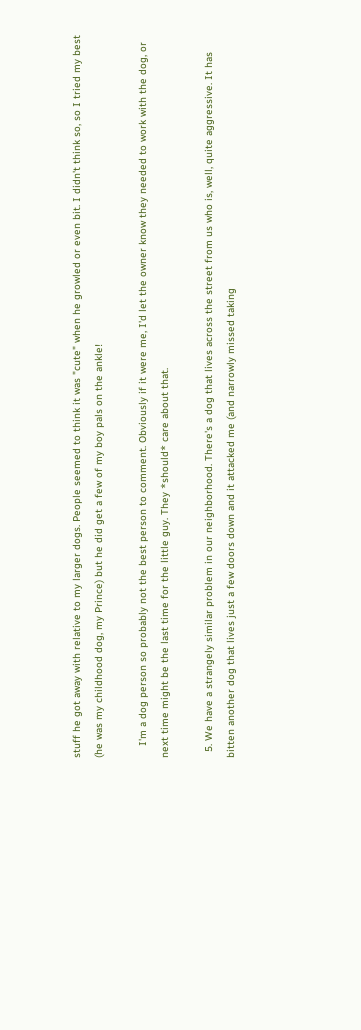stuff he got away with relative to my larger dogs. People seemed to think it was "cute" when he growled or even bit. I didn't think so, so I tried my best (he was my childhood dog, my Prince) but he did get a few of my boy pals on the ankle!

    I'm a dog person so probably not the best person to comment. Obviously if it were me, I'd let the owner know they needed to work with the dog, or next time might be the last time for the little guy. They *should* care about that.

  5. We have a strangely similar problem in our neighborhood. There's a dog that lives across the street from us who is, well, quite aggressive. It has bitten another dog that lives just a few doors down and it attacked me (and narrowly missed taking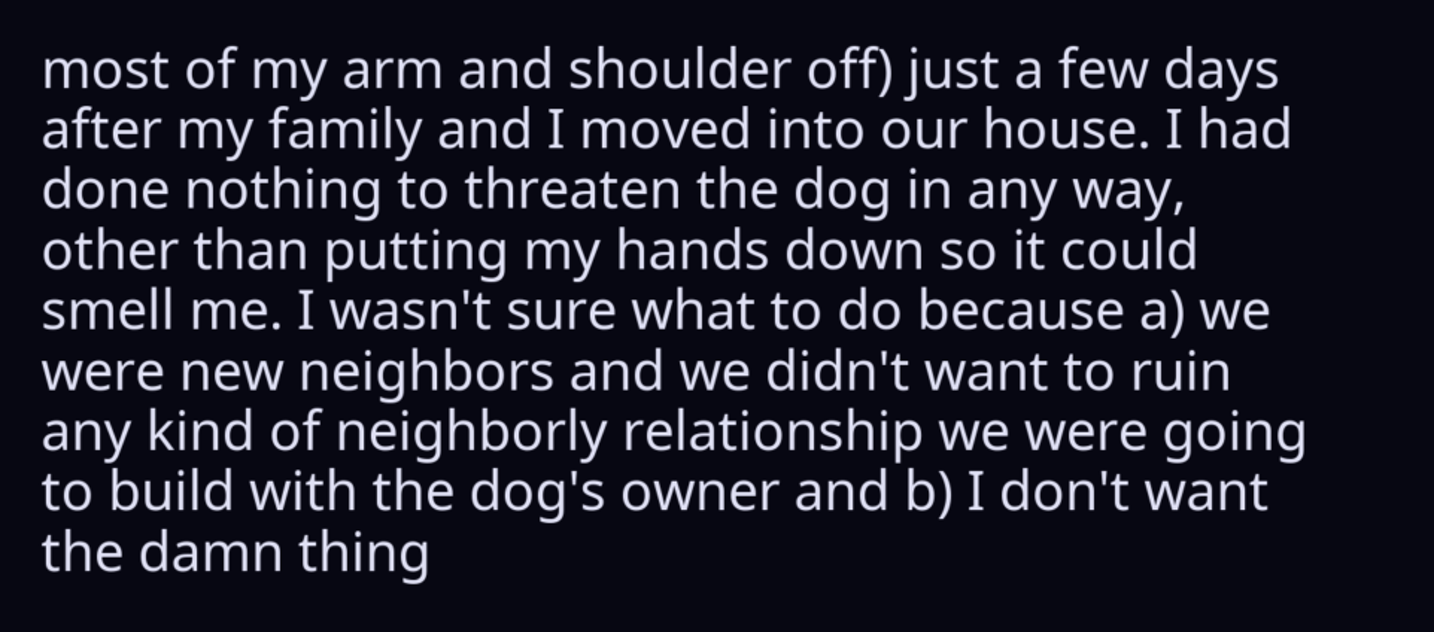most of my arm and shoulder off) just a few days after my family and I moved into our house. I had done nothing to threaten the dog in any way, other than putting my hands down so it could smell me. I wasn't sure what to do because a) we were new neighbors and we didn't want to ruin any kind of neighborly relationship we were going to build with the dog's owner and b) I don't want the damn thing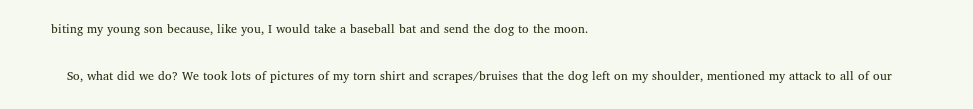biting my young son because, like you, I would take a baseball bat and send the dog to the moon.

    So, what did we do? We took lots of pictures of my torn shirt and scrapes/bruises that the dog left on my shoulder, mentioned my attack to all of our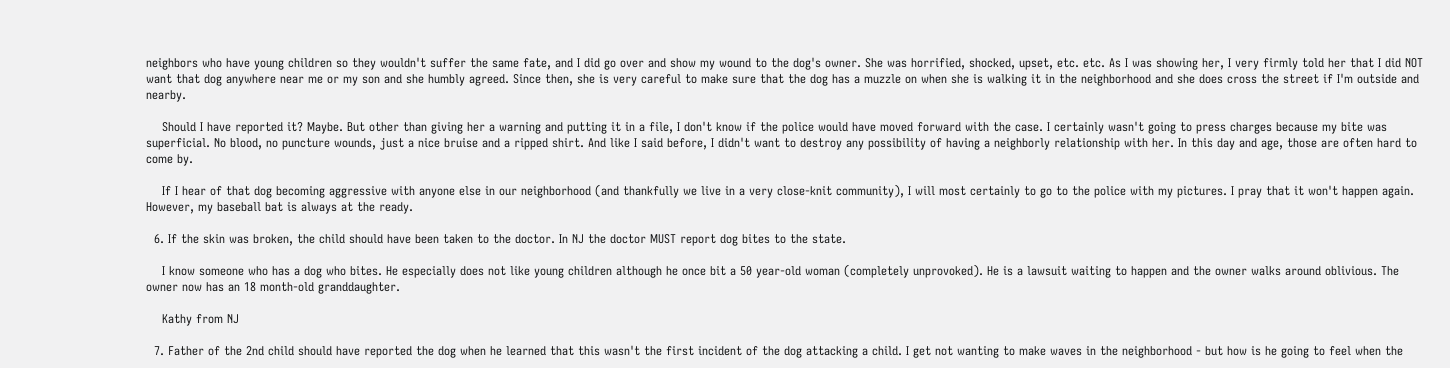neighbors who have young children so they wouldn't suffer the same fate, and I did go over and show my wound to the dog's owner. She was horrified, shocked, upset, etc. etc. As I was showing her, I very firmly told her that I did NOT want that dog anywhere near me or my son and she humbly agreed. Since then, she is very careful to make sure that the dog has a muzzle on when she is walking it in the neighborhood and she does cross the street if I'm outside and nearby.

    Should I have reported it? Maybe. But other than giving her a warning and putting it in a file, I don't know if the police would have moved forward with the case. I certainly wasn't going to press charges because my bite was superficial. No blood, no puncture wounds, just a nice bruise and a ripped shirt. And like I said before, I didn't want to destroy any possibility of having a neighborly relationship with her. In this day and age, those are often hard to come by.

    If I hear of that dog becoming aggressive with anyone else in our neighborhood (and thankfully we live in a very close-knit community), I will most certainly to go to the police with my pictures. I pray that it won't happen again. However, my baseball bat is always at the ready.

  6. If the skin was broken, the child should have been taken to the doctor. In NJ the doctor MUST report dog bites to the state.

    I know someone who has a dog who bites. He especially does not like young children although he once bit a 50 year-old woman (completely unprovoked). He is a lawsuit waiting to happen and the owner walks around oblivious. The owner now has an 18 month-old granddaughter.

    Kathy from NJ

  7. Father of the 2nd child should have reported the dog when he learned that this wasn't the first incident of the dog attacking a child. I get not wanting to make waves in the neighborhood - but how is he going to feel when the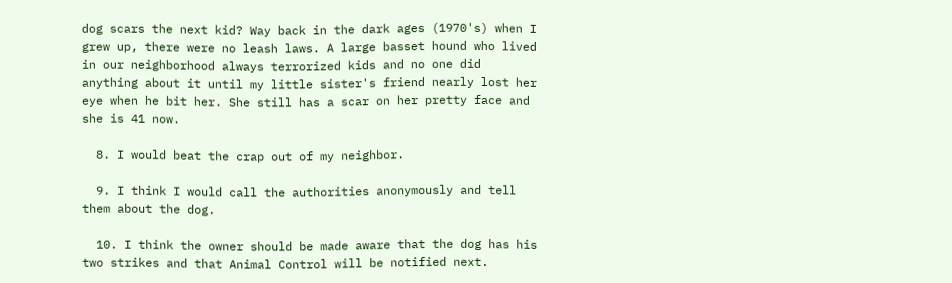dog scars the next kid? Way back in the dark ages (1970's) when I grew up, there were no leash laws. A large basset hound who lived in our neighborhood always terrorized kids and no one did anything about it until my little sister's friend nearly lost her eye when he bit her. She still has a scar on her pretty face and she is 41 now.

  8. I would beat the crap out of my neighbor.

  9. I think I would call the authorities anonymously and tell them about the dog.

  10. I think the owner should be made aware that the dog has his two strikes and that Animal Control will be notified next.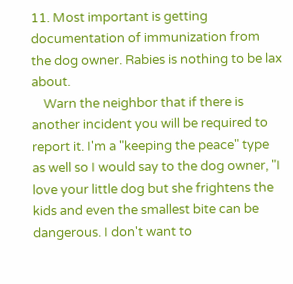11. Most important is getting documentation of immunization from the dog owner. Rabies is nothing to be lax about.
    Warn the neighbor that if there is another incident you will be required to report it. I'm a "keeping the peace" type as well so I would say to the dog owner, "I love your little dog but she frightens the kids and even the smallest bite can be dangerous. I don't want to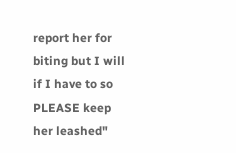report her for biting but I will if I have to so PLEASE keep her leashed"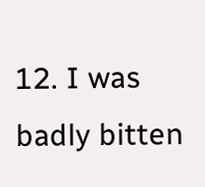12. I was badly bitten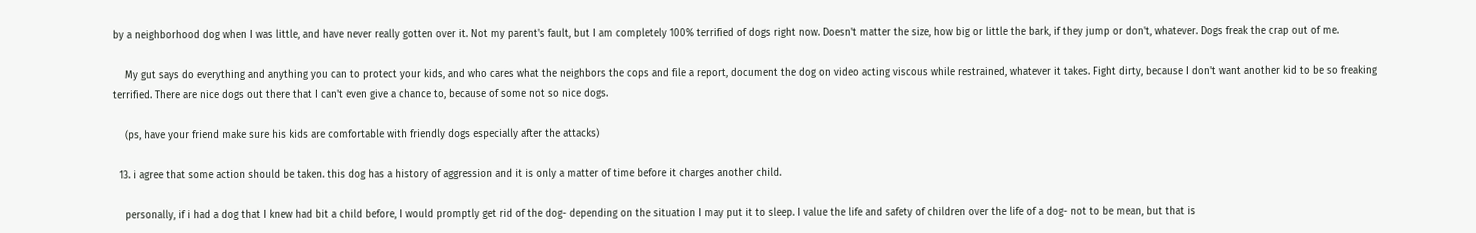by a neighborhood dog when I was little, and have never really gotten over it. Not my parent's fault, but I am completely 100% terrified of dogs right now. Doesn't matter the size, how big or little the bark, if they jump or don't, whatever. Dogs freak the crap out of me.

    My gut says do everything and anything you can to protect your kids, and who cares what the neighbors the cops and file a report, document the dog on video acting viscous while restrained, whatever it takes. Fight dirty, because I don't want another kid to be so freaking terrified. There are nice dogs out there that I can't even give a chance to, because of some not so nice dogs.

    (ps, have your friend make sure his kids are comfortable with friendly dogs especially after the attacks)

  13. i agree that some action should be taken. this dog has a history of aggression and it is only a matter of time before it charges another child.

    personally, if i had a dog that I knew had bit a child before, I would promptly get rid of the dog- depending on the situation I may put it to sleep. I value the life and safety of children over the life of a dog- not to be mean, but that is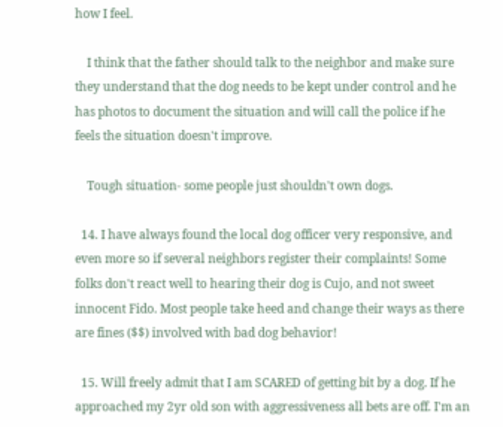how I feel.

    I think that the father should talk to the neighbor and make sure they understand that the dog needs to be kept under control and he has photos to document the situation and will call the police if he feels the situation doesn't improve.

    Tough situation- some people just shouldn't own dogs.

  14. I have always found the local dog officer very responsive, and even more so if several neighbors register their complaints! Some folks don't react well to hearing their dog is Cujo, and not sweet innocent Fido. Most people take heed and change their ways as there are fines ($$) involved with bad dog behavior!

  15. Will freely admit that I am SCARED of getting bit by a dog. If he approached my 2yr old son with aggressiveness all bets are off. I'm an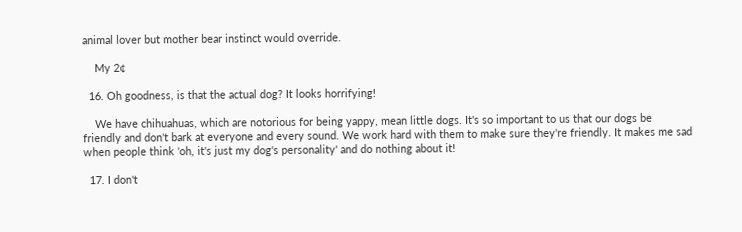animal lover but mother bear instinct would override.

    My 2¢

  16. Oh goodness, is that the actual dog? It looks horrifying!

    We have chihuahuas, which are notorious for being yappy, mean little dogs. It's so important to us that our dogs be friendly and don't bark at everyone and every sound. We work hard with them to make sure they're friendly. It makes me sad when people think 'oh, it's just my dog's personality' and do nothing about it!

  17. I don't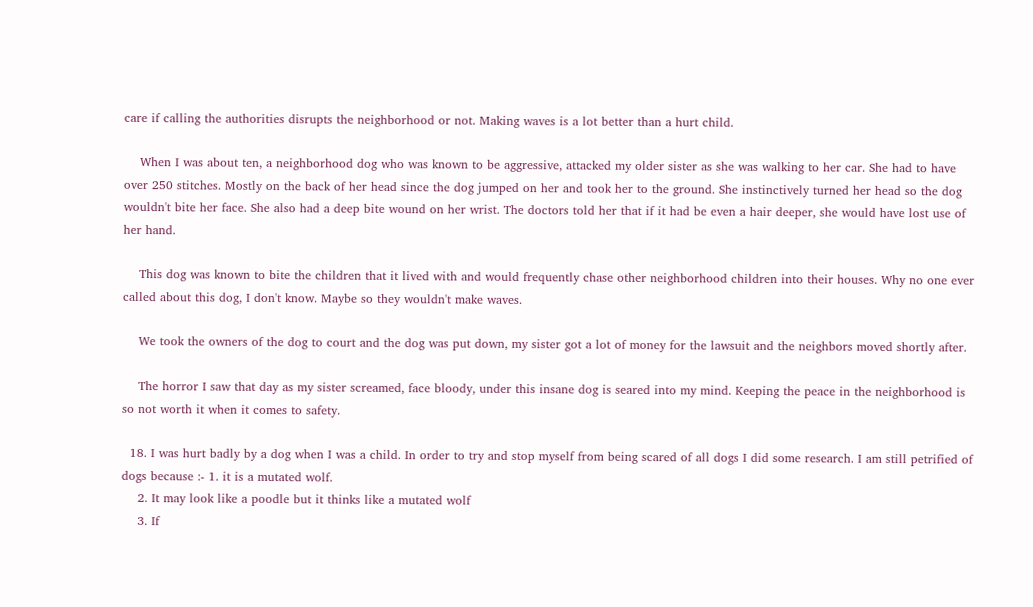care if calling the authorities disrupts the neighborhood or not. Making waves is a lot better than a hurt child.

    When I was about ten, a neighborhood dog who was known to be aggressive, attacked my older sister as she was walking to her car. She had to have over 250 stitches. Mostly on the back of her head since the dog jumped on her and took her to the ground. She instinctively turned her head so the dog wouldn't bite her face. She also had a deep bite wound on her wrist. The doctors told her that if it had be even a hair deeper, she would have lost use of her hand.

    This dog was known to bite the children that it lived with and would frequently chase other neighborhood children into their houses. Why no one ever called about this dog, I don't know. Maybe so they wouldn't make waves.

    We took the owners of the dog to court and the dog was put down, my sister got a lot of money for the lawsuit and the neighbors moved shortly after.

    The horror I saw that day as my sister screamed, face bloody, under this insane dog is seared into my mind. Keeping the peace in the neighborhood is so not worth it when it comes to safety.

  18. I was hurt badly by a dog when I was a child. In order to try and stop myself from being scared of all dogs I did some research. I am still petrified of dogs because :- 1. it is a mutated wolf.
    2. It may look like a poodle but it thinks like a mutated wolf
    3. If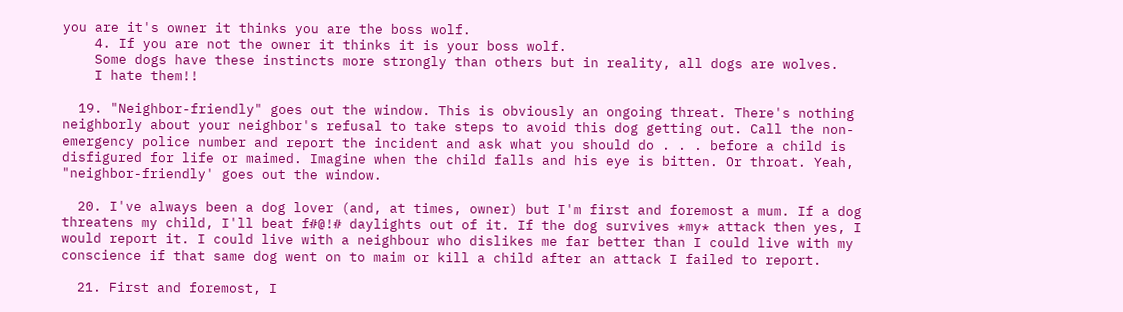you are it's owner it thinks you are the boss wolf.
    4. If you are not the owner it thinks it is your boss wolf.
    Some dogs have these instincts more strongly than others but in reality, all dogs are wolves.
    I hate them!!

  19. "Neighbor-friendly" goes out the window. This is obviously an ongoing threat. There's nothing neighborly about your neighbor's refusal to take steps to avoid this dog getting out. Call the non-emergency police number and report the incident and ask what you should do . . . before a child is disfigured for life or maimed. Imagine when the child falls and his eye is bitten. Or throat. Yeah, "neighbor-friendly' goes out the window.

  20. I've always been a dog lover (and, at times, owner) but I'm first and foremost a mum. If a dog threatens my child, I'll beat f#@!# daylights out of it. If the dog survives *my* attack then yes, I would report it. I could live with a neighbour who dislikes me far better than I could live with my conscience if that same dog went on to maim or kill a child after an attack I failed to report.

  21. First and foremost, I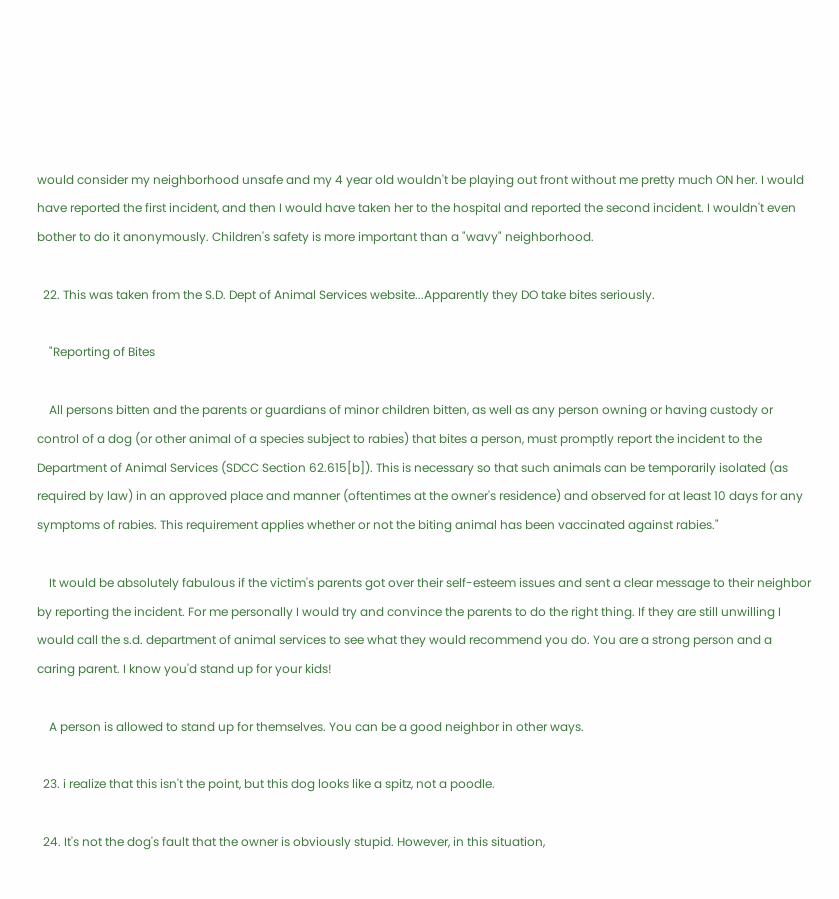would consider my neighborhood unsafe and my 4 year old wouldn't be playing out front without me pretty much ON her. I would have reported the first incident, and then I would have taken her to the hospital and reported the second incident. I wouldn't even bother to do it anonymously. Children's safety is more important than a "wavy" neighborhood.

  22. This was taken from the S.D. Dept of Animal Services website...Apparently they DO take bites seriously.

    "Reporting of Bites

    All persons bitten and the parents or guardians of minor children bitten, as well as any person owning or having custody or control of a dog (or other animal of a species subject to rabies) that bites a person, must promptly report the incident to the Department of Animal Services (SDCC Section 62.615[b]). This is necessary so that such animals can be temporarily isolated (as required by law) in an approved place and manner (oftentimes at the owner's residence) and observed for at least 10 days for any symptoms of rabies. This requirement applies whether or not the biting animal has been vaccinated against rabies."

    It would be absolutely fabulous if the victim's parents got over their self-esteem issues and sent a clear message to their neighbor by reporting the incident. For me personally I would try and convince the parents to do the right thing. If they are still unwilling I would call the s.d. department of animal services to see what they would recommend you do. You are a strong person and a caring parent. I know you'd stand up for your kids!

    A person is allowed to stand up for themselves. You can be a good neighbor in other ways.

  23. i realize that this isn't the point, but this dog looks like a spitz, not a poodle.

  24. It's not the dog's fault that the owner is obviously stupid. However, in this situation,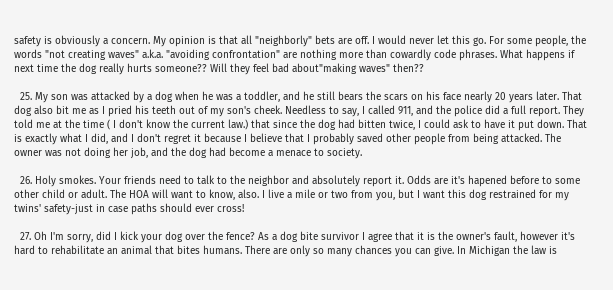safety is obviously a concern. My opinion is that all "neighborly" bets are off. I would never let this go. For some people, the words "not creating waves" a.k.a. "avoiding confrontation" are nothing more than cowardly code phrases. What happens if next time the dog really hurts someone?? Will they feel bad about"making waves" then??

  25. My son was attacked by a dog when he was a toddler, and he still bears the scars on his face nearly 20 years later. That dog also bit me as I pried his teeth out of my son's cheek. Needless to say, I called 911, and the police did a full report. They told me at the time ( I don't know the current law.) that since the dog had bitten twice, I could ask to have it put down. That is exactly what I did, and I don't regret it because I believe that I probably saved other people from being attacked. The owner was not doing her job, and the dog had become a menace to society.

  26. Holy smokes. Your friends need to talk to the neighbor and absolutely report it. Odds are it's hapened before to some other child or adult. The HOA will want to know, also. I live a mile or two from you, but I want this dog restrained for my twins' safety-just in case paths should ever cross!

  27. Oh I'm sorry, did I kick your dog over the fence? As a dog bite survivor I agree that it is the owner's fault, however it's hard to rehabilitate an animal that bites humans. There are only so many chances you can give. In Michigan the law is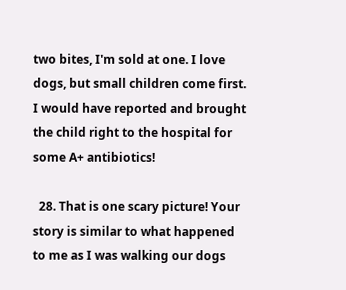two bites, I'm sold at one. I love dogs, but small children come first. I would have reported and brought the child right to the hospital for some A+ antibiotics!

  28. That is one scary picture! Your story is similar to what happened to me as I was walking our dogs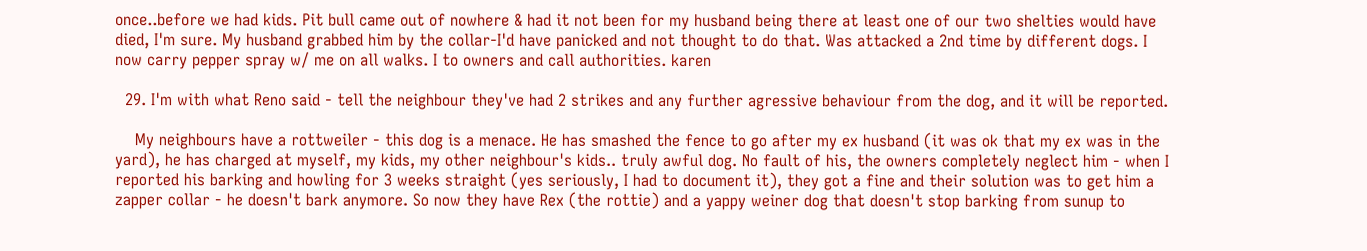once..before we had kids. Pit bull came out of nowhere & had it not been for my husband being there at least one of our two shelties would have died, I'm sure. My husband grabbed him by the collar-I'd have panicked and not thought to do that. Was attacked a 2nd time by different dogs. I now carry pepper spray w/ me on all walks. I to owners and call authorities. karen

  29. I'm with what Reno said - tell the neighbour they've had 2 strikes and any further agressive behaviour from the dog, and it will be reported.

    My neighbours have a rottweiler - this dog is a menace. He has smashed the fence to go after my ex husband (it was ok that my ex was in the yard), he has charged at myself, my kids, my other neighbour's kids.. truly awful dog. No fault of his, the owners completely neglect him - when I reported his barking and howling for 3 weeks straight (yes seriously, I had to document it), they got a fine and their solution was to get him a zapper collar - he doesn't bark anymore. So now they have Rex (the rottie) and a yappy weiner dog that doesn't stop barking from sunup to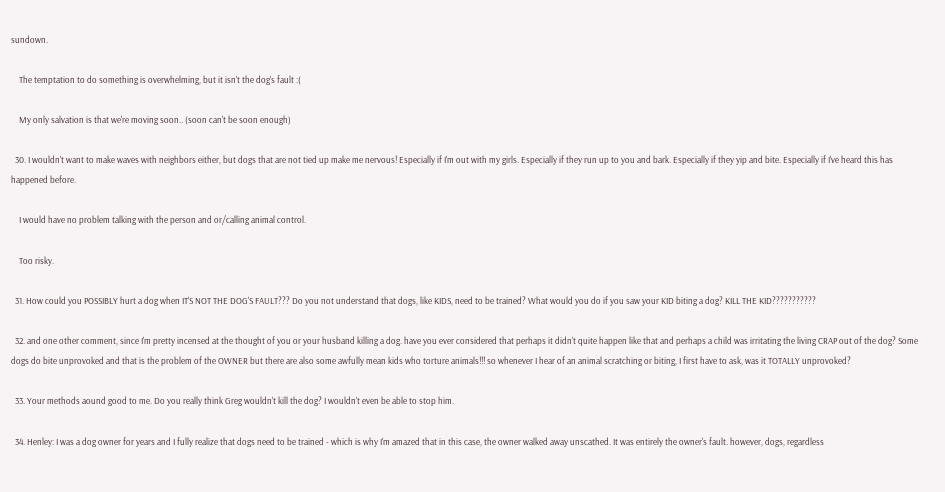sundown.

    The temptation to do something is overwhelming, but it isn't the dog's fault :(

    My only salvation is that we're moving soon.. (soon can't be soon enough)

  30. I wouldn't want to make waves with neighbors either, but dogs that are not tied up make me nervous! Especially if I'm out with my girls. Especially if they run up to you and bark. Especially if they yip and bite. Especially if I've heard this has happened before.

    I would have no problem talking with the person and or/calling animal control.

    Too risky.

  31. How could you POSSIBLY hurt a dog when IT'S NOT THE DOG'S FAULT??? Do you not understand that dogs, like KIDS, need to be trained? What would you do if you saw your KID biting a dog? KILL THE KID???????????

  32. and one other comment, since I'm pretty incensed at the thought of you or your husband killing a dog. have you ever considered that perhaps it didn't quite happen like that and perhaps a child was irritating the living CRAP out of the dog? Some dogs do bite unprovoked and that is the problem of the OWNER but there are also some awfully mean kids who torture animals!!! so whenever I hear of an animal scratching or biting, I first have to ask, was it TOTALLY unprovoked?

  33. Your methods aound good to me. Do you really think Greg wouldn't kill the dog? I wouldn't even be able to stop him.

  34. Henley: I was a dog owner for years and I fully realize that dogs need to be trained - which is why I'm amazed that in this case, the owner walked away unscathed. It was entirely the owner's fault. however, dogs, regardless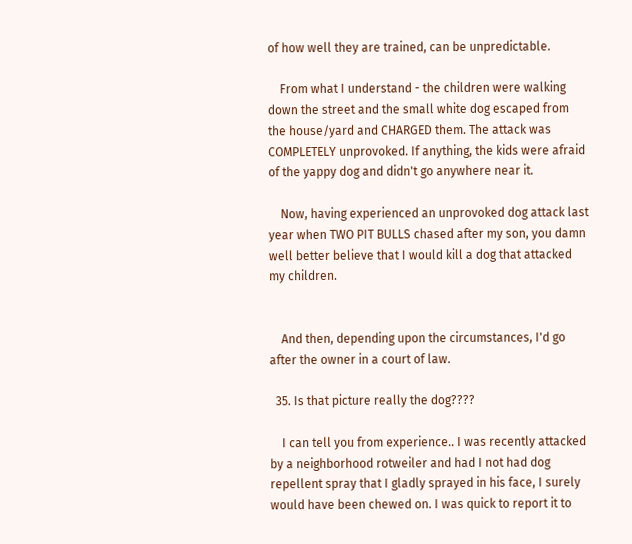of how well they are trained, can be unpredictable.

    From what I understand - the children were walking down the street and the small white dog escaped from the house/yard and CHARGED them. The attack was COMPLETELY unprovoked. If anything, the kids were afraid of the yappy dog and didn't go anywhere near it.

    Now, having experienced an unprovoked dog attack last year when TWO PIT BULLS chased after my son, you damn well better believe that I would kill a dog that attacked my children.


    And then, depending upon the circumstances, I'd go after the owner in a court of law.

  35. Is that picture really the dog????

    I can tell you from experience.. I was recently attacked by a neighborhood rotweiler and had I not had dog repellent spray that I gladly sprayed in his face, I surely would have been chewed on. I was quick to report it to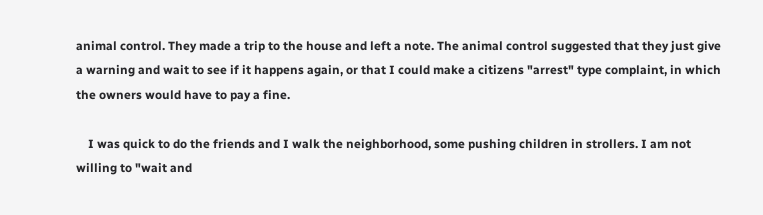animal control. They made a trip to the house and left a note. The animal control suggested that they just give a warning and wait to see if it happens again, or that I could make a citizens "arrest" type complaint, in which the owners would have to pay a fine.

    I was quick to do the friends and I walk the neighborhood, some pushing children in strollers. I am not willing to "wait and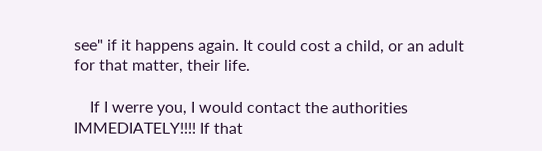see" if it happens again. It could cost a child, or an adult for that matter, their life.

    If I werre you, I would contact the authorities IMMEDIATELY!!!! If that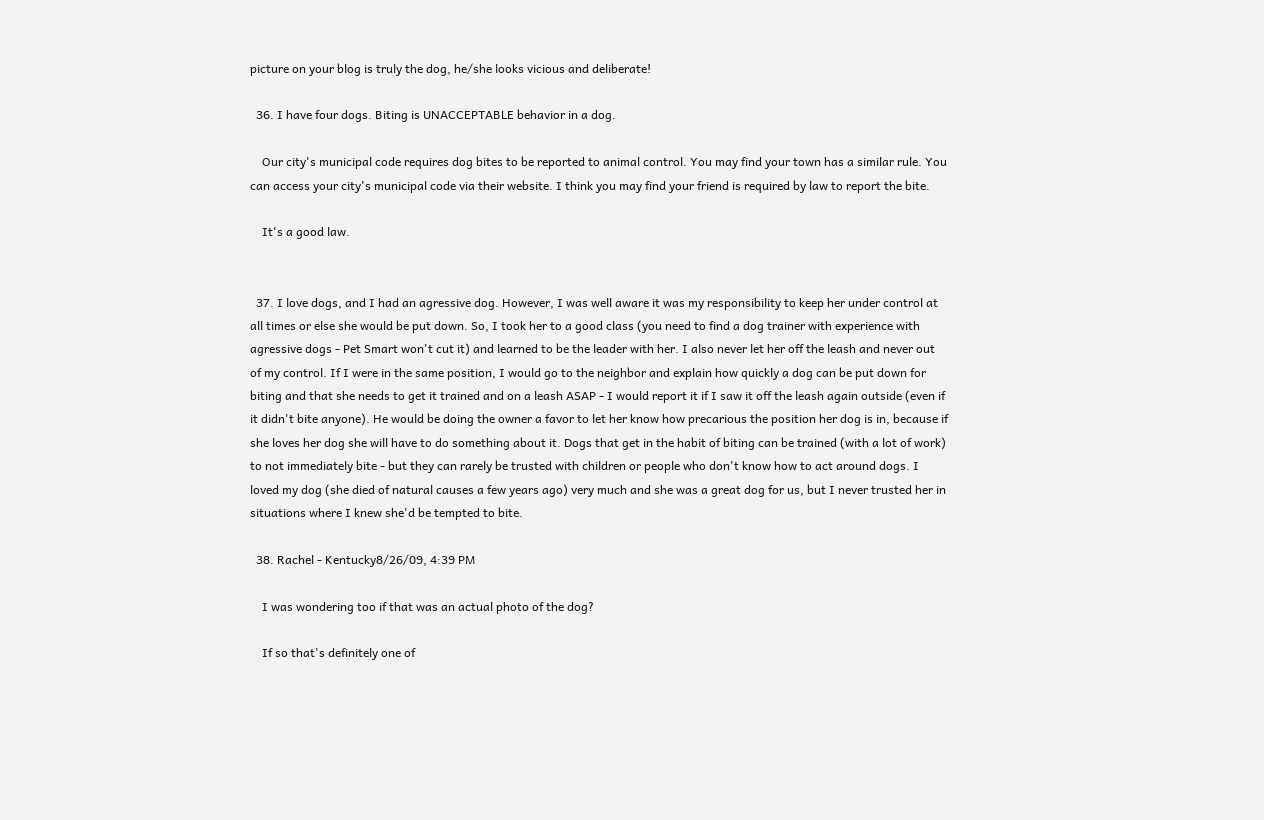picture on your blog is truly the dog, he/she looks vicious and deliberate!

  36. I have four dogs. Biting is UNACCEPTABLE behavior in a dog.

    Our city's municipal code requires dog bites to be reported to animal control. You may find your town has a similar rule. You can access your city's municipal code via their website. I think you may find your friend is required by law to report the bite.

    It's a good law.


  37. I love dogs, and I had an agressive dog. However, I was well aware it was my responsibility to keep her under control at all times or else she would be put down. So, I took her to a good class (you need to find a dog trainer with experience with agressive dogs - Pet Smart won't cut it) and learned to be the leader with her. I also never let her off the leash and never out of my control. If I were in the same position, I would go to the neighbor and explain how quickly a dog can be put down for biting and that she needs to get it trained and on a leash ASAP - I would report it if I saw it off the leash again outside (even if it didn't bite anyone). He would be doing the owner a favor to let her know how precarious the position her dog is in, because if she loves her dog she will have to do something about it. Dogs that get in the habit of biting can be trained (with a lot of work) to not immediately bite - but they can rarely be trusted with children or people who don't know how to act around dogs. I loved my dog (she died of natural causes a few years ago) very much and she was a great dog for us, but I never trusted her in situations where I knew she'd be tempted to bite.

  38. Rachel - Kentucky8/26/09, 4:39 PM

    I was wondering too if that was an actual photo of the dog?

    If so that's definitely one of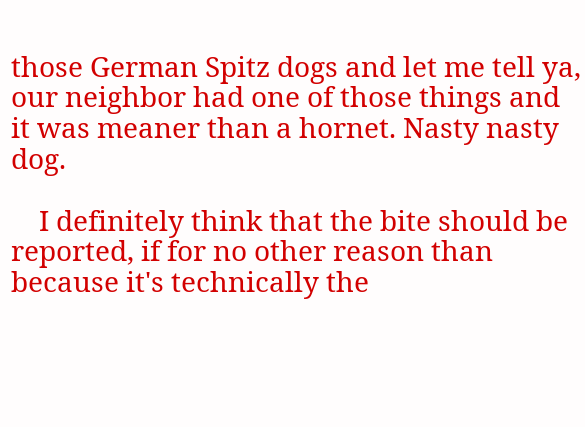those German Spitz dogs and let me tell ya, our neighbor had one of those things and it was meaner than a hornet. Nasty nasty dog.

    I definitely think that the bite should be reported, if for no other reason than because it's technically the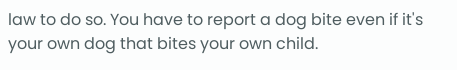law to do so. You have to report a dog bite even if it's your own dog that bites your own child.